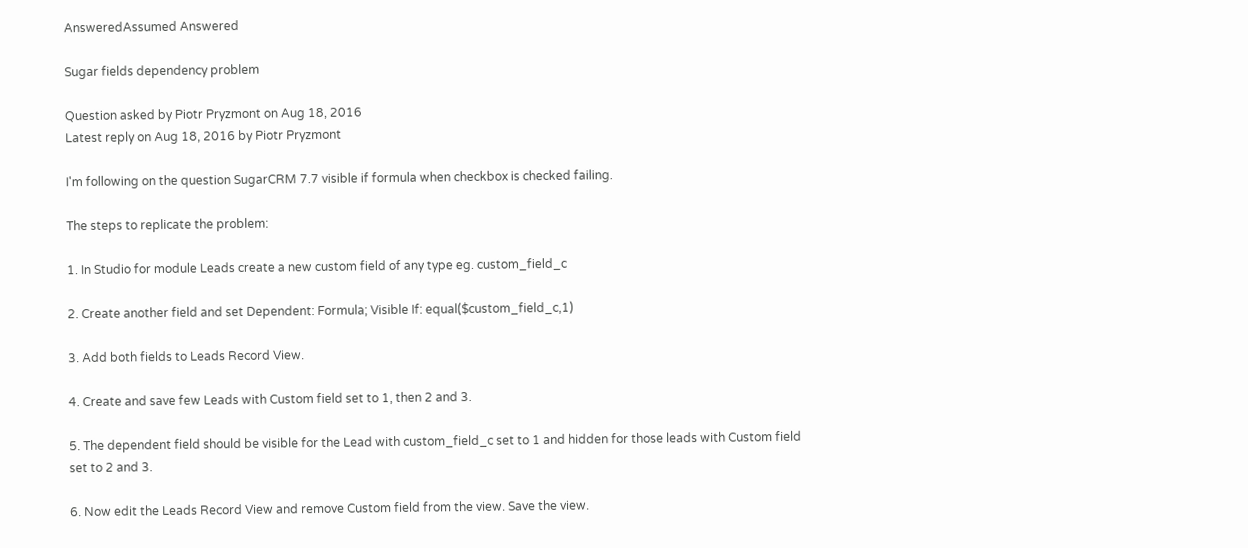AnsweredAssumed Answered

Sugar fields dependency problem

Question asked by Piotr Pryzmont on Aug 18, 2016
Latest reply on Aug 18, 2016 by Piotr Pryzmont

I'm following on the question SugarCRM 7.7 visible if formula when checkbox is checked failing.

The steps to replicate the problem:

1. In Studio for module Leads create a new custom field of any type eg. custom_field_c

2. Create another field and set Dependent: Formula; Visible If: equal($custom_field_c,1)

3. Add both fields to Leads Record View.

4. Create and save few Leads with Custom field set to 1, then 2 and 3.

5. The dependent field should be visible for the Lead with custom_field_c set to 1 and hidden for those leads with Custom field set to 2 and 3.

6. Now edit the Leads Record View and remove Custom field from the view. Save the view.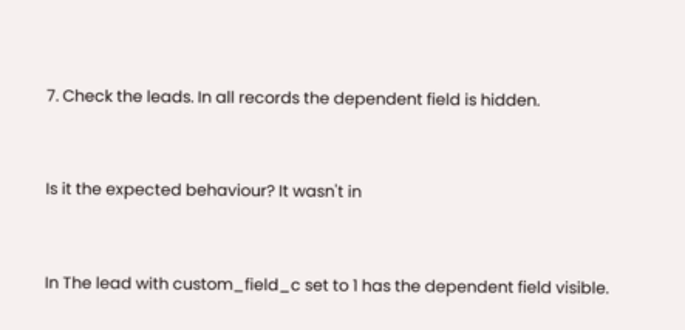7. Check the leads. In all records the dependent field is hidden.


Is it the expected behaviour? It wasn't in


In The lead with custom_field_c set to 1 has the dependent field visible.